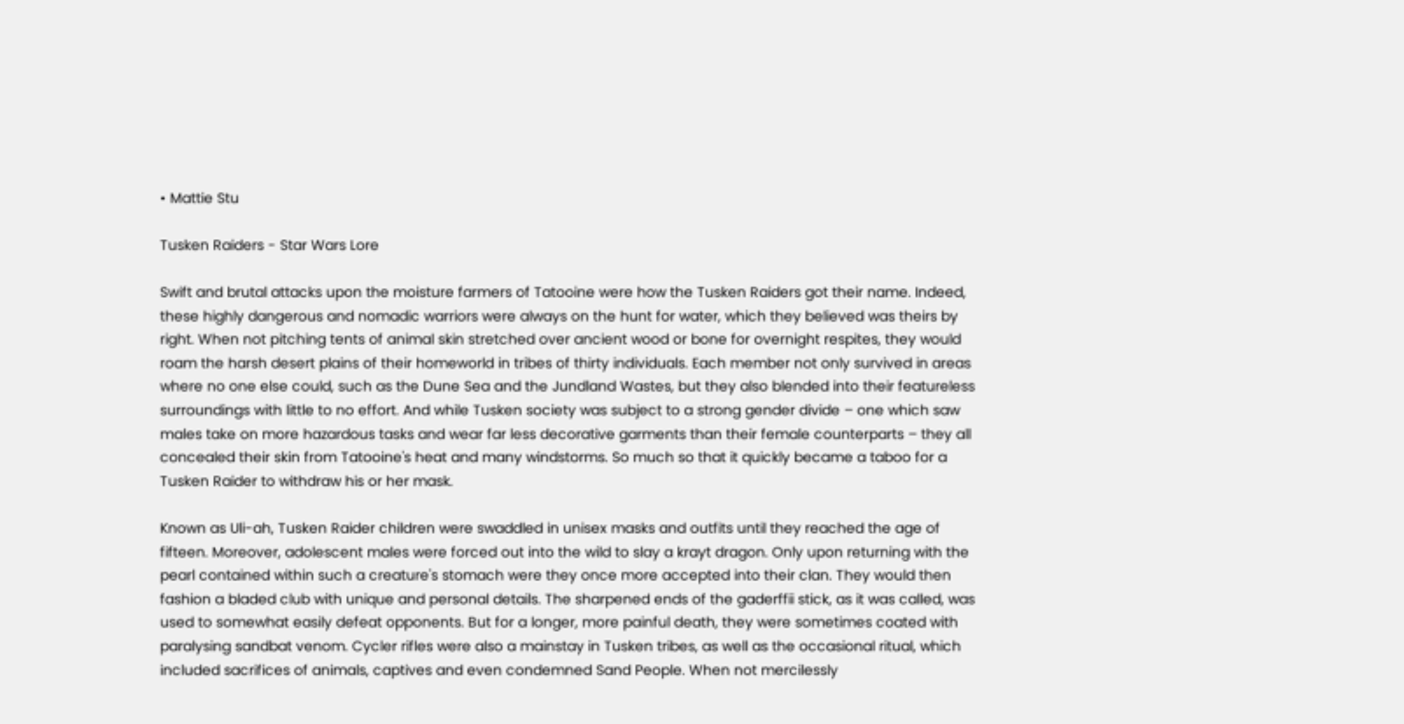• Mattie Stu

Tusken Raiders - Star Wars Lore

Swift and brutal attacks upon the moisture farmers of Tatooine were how the Tusken Raiders got their name. Indeed, these highly dangerous and nomadic warriors were always on the hunt for water, which they believed was theirs by right. When not pitching tents of animal skin stretched over ancient wood or bone for overnight respites, they would roam the harsh desert plains of their homeworld in tribes of thirty individuals. Each member not only survived in areas where no one else could, such as the Dune Sea and the Jundland Wastes, but they also blended into their featureless surroundings with little to no effort. And while Tusken society was subject to a strong gender divide – one which saw males take on more hazardous tasks and wear far less decorative garments than their female counterparts – they all concealed their skin from Tatooine's heat and many windstorms. So much so that it quickly became a taboo for a Tusken Raider to withdraw his or her mask.

Known as Uli-ah, Tusken Raider children were swaddled in unisex masks and outfits until they reached the age of fifteen. Moreover, adolescent males were forced out into the wild to slay a krayt dragon. Only upon returning with the pearl contained within such a creature's stomach were they once more accepted into their clan. They would then fashion a bladed club with unique and personal details. The sharpened ends of the gaderffii stick, as it was called, was used to somewhat easily defeat opponents. But for a longer, more painful death, they were sometimes coated with paralysing sandbat venom. Cycler rifles were also a mainstay in Tusken tribes, as well as the occasional ritual, which included sacrifices of animals, captives and even condemned Sand People. When not mercilessly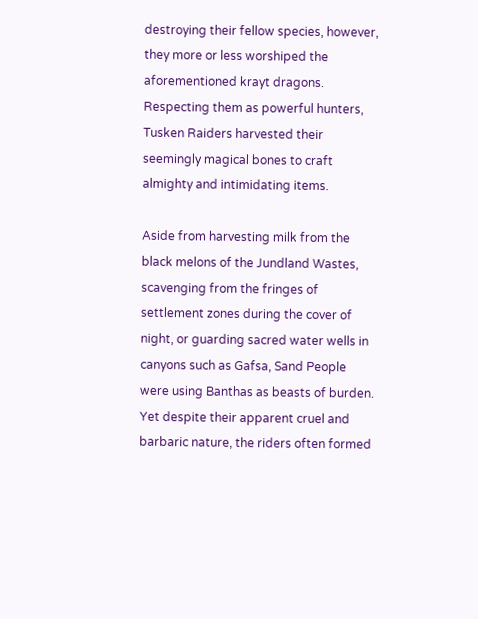destroying their fellow species, however, they more or less worshiped the aforementioned krayt dragons. Respecting them as powerful hunters, Tusken Raiders harvested their seemingly magical bones to craft almighty and intimidating items.

Aside from harvesting milk from the black melons of the Jundland Wastes, scavenging from the fringes of settlement zones during the cover of night, or guarding sacred water wells in canyons such as Gafsa, Sand People were using Banthas as beasts of burden. Yet despite their apparent cruel and barbaric nature, the riders often formed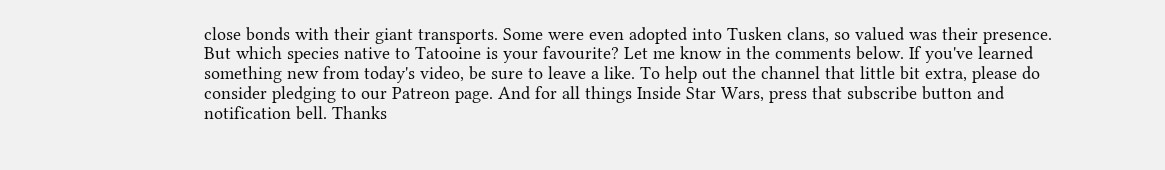close bonds with their giant transports. Some were even adopted into Tusken clans, so valued was their presence. But which species native to Tatooine is your favourite? Let me know in the comments below. If you've learned something new from today's video, be sure to leave a like. To help out the channel that little bit extra, please do consider pledging to our Patreon page. And for all things Inside Star Wars, press that subscribe button and notification bell. Thanks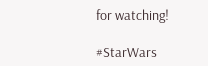for watching!

#StarWars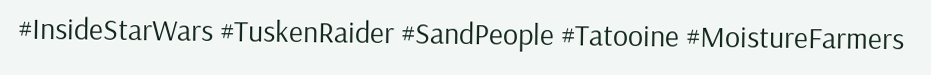#InsideStarWars #TuskenRaider #SandPeople #Tatooine #MoistureFarmers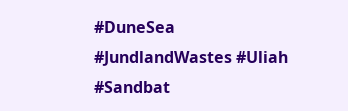#DuneSea #JundlandWastes #Uliah #Sandbat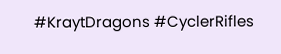#KraytDragons #CyclerRifles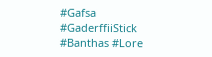#Gafsa #GaderffiiStick #Banthas #Lore